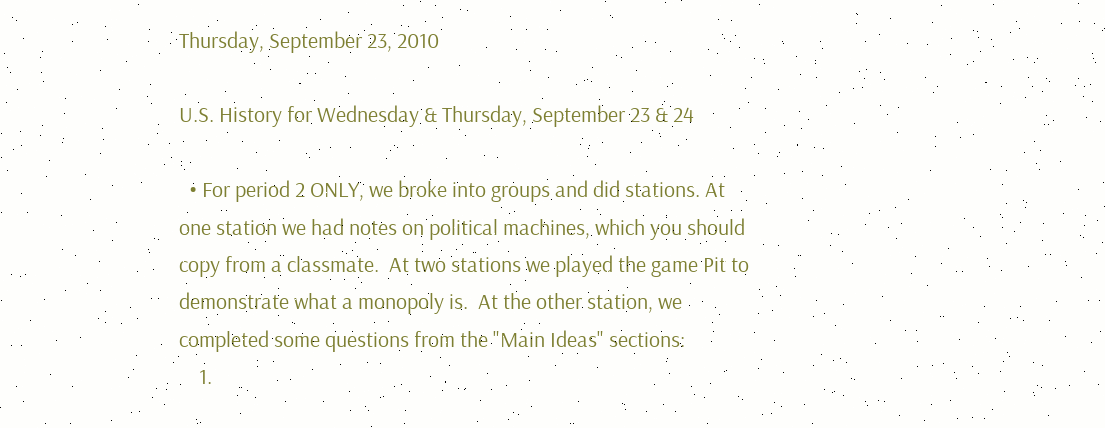Thursday, September 23, 2010

U.S. History for Wednesday & Thursday, September 23 & 24

  • For period 2 ONLY, we broke into groups and did stations. At one station we had notes on political machines, which you should copy from a classmate.  At two stations we played the game Pit to demonstrate what a monopoly is.  At the other station, we completed some questions from the "Main Ideas" sections:
    1.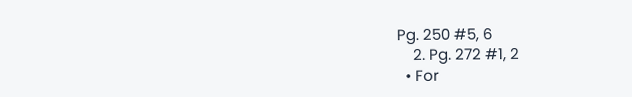Pg. 250 #5, 6
    2. Pg. 272 #1, 2
  • For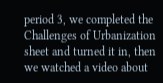period 3, we completed the Challenges of Urbanization sheet and turned it in, then we watched a video about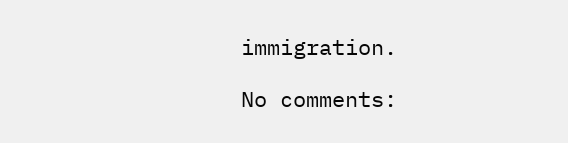immigration.

No comments: